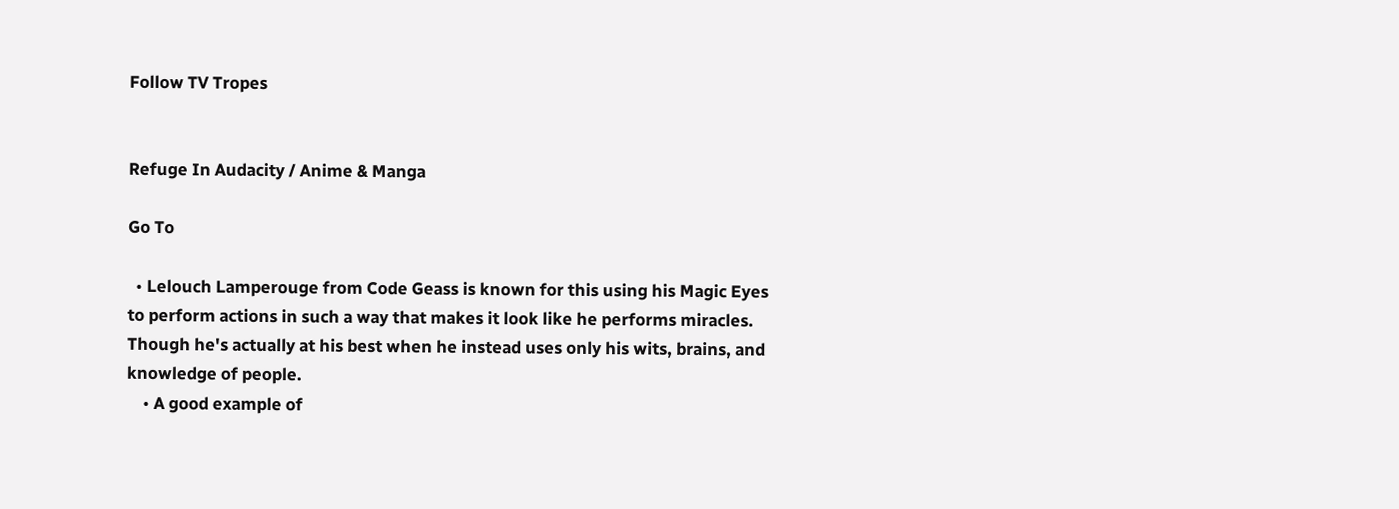Follow TV Tropes


Refuge In Audacity / Anime & Manga

Go To

  • Lelouch Lamperouge from Code Geass is known for this using his Magic Eyes to perform actions in such a way that makes it look like he performs miracles. Though he's actually at his best when he instead uses only his wits, brains, and knowledge of people.
    • A good example of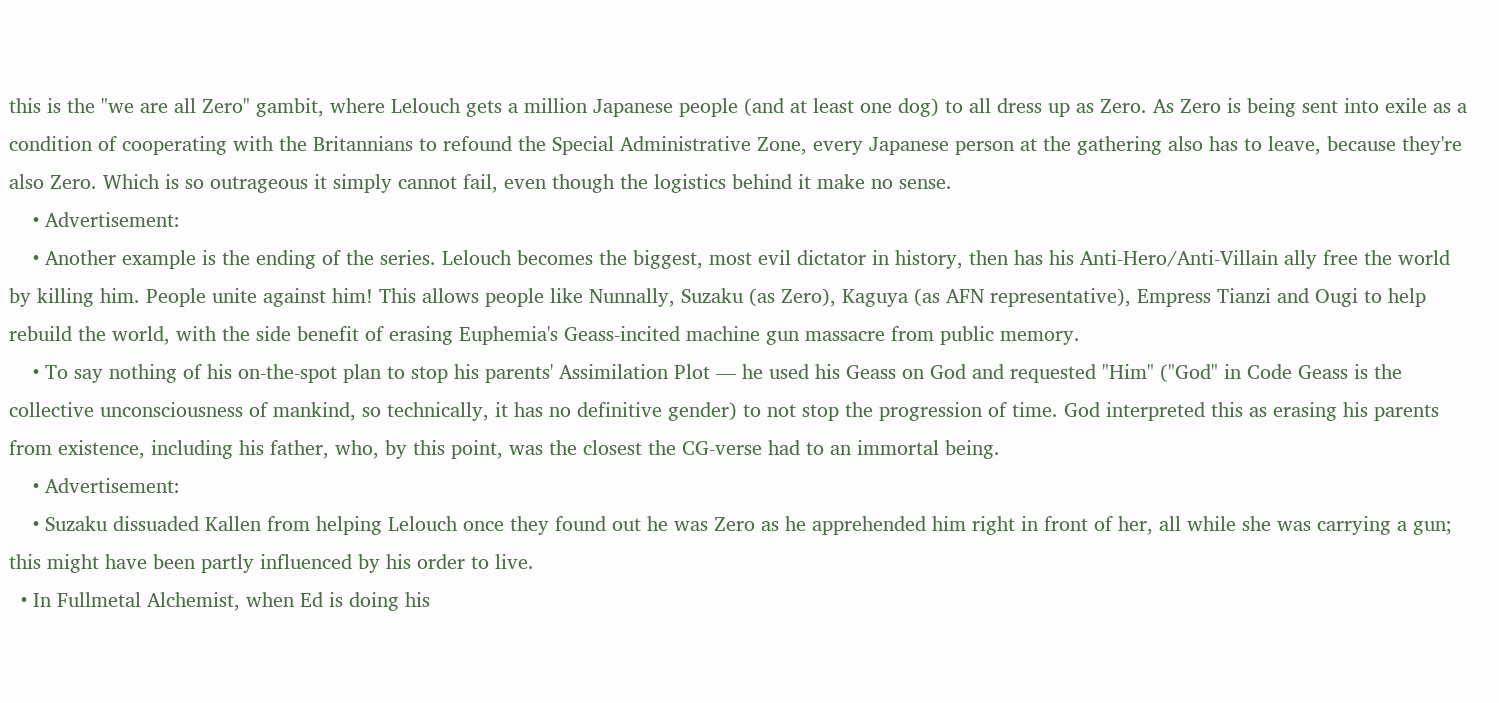this is the "we are all Zero" gambit, where Lelouch gets a million Japanese people (and at least one dog) to all dress up as Zero. As Zero is being sent into exile as a condition of cooperating with the Britannians to refound the Special Administrative Zone, every Japanese person at the gathering also has to leave, because they're also Zero. Which is so outrageous it simply cannot fail, even though the logistics behind it make no sense.
    • Advertisement:
    • Another example is the ending of the series. Lelouch becomes the biggest, most evil dictator in history, then has his Anti-Hero/Anti-Villain ally free the world by killing him. People unite against him! This allows people like Nunnally, Suzaku (as Zero), Kaguya (as AFN representative), Empress Tianzi and Ougi to help rebuild the world, with the side benefit of erasing Euphemia's Geass-incited machine gun massacre from public memory.
    • To say nothing of his on-the-spot plan to stop his parents' Assimilation Plot — he used his Geass on God and requested "Him" ("God" in Code Geass is the collective unconsciousness of mankind, so technically, it has no definitive gender) to not stop the progression of time. God interpreted this as erasing his parents from existence, including his father, who, by this point, was the closest the CG-verse had to an immortal being.
    • Advertisement:
    • Suzaku dissuaded Kallen from helping Lelouch once they found out he was Zero as he apprehended him right in front of her, all while she was carrying a gun; this might have been partly influenced by his order to live.
  • In Fullmetal Alchemist, when Ed is doing his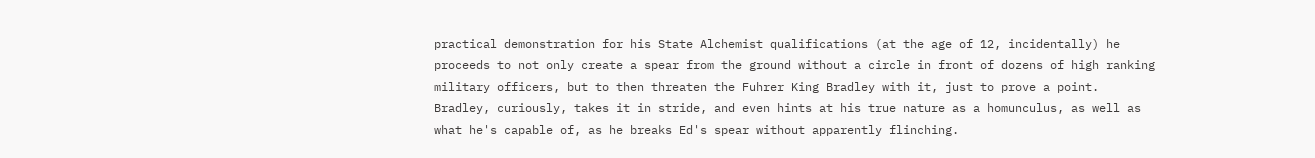practical demonstration for his State Alchemist qualifications (at the age of 12, incidentally) he proceeds to not only create a spear from the ground without a circle in front of dozens of high ranking military officers, but to then threaten the Fuhrer King Bradley with it, just to prove a point. Bradley, curiously, takes it in stride, and even hints at his true nature as a homunculus, as well as what he's capable of, as he breaks Ed's spear without apparently flinching.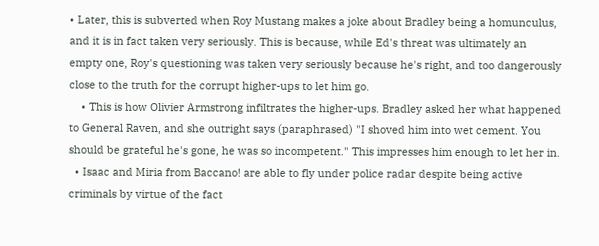• Later, this is subverted when Roy Mustang makes a joke about Bradley being a homunculus, and it is in fact taken very seriously. This is because, while Ed's threat was ultimately an empty one, Roy's questioning was taken very seriously because he's right, and too dangerously close to the truth for the corrupt higher-ups to let him go.
    • This is how Olivier Armstrong infiltrates the higher-ups. Bradley asked her what happened to General Raven, and she outright says (paraphrased) "I shoved him into wet cement. You should be grateful he's gone, he was so incompetent." This impresses him enough to let her in.
  • Isaac and Miria from Baccano! are able to fly under police radar despite being active criminals by virtue of the fact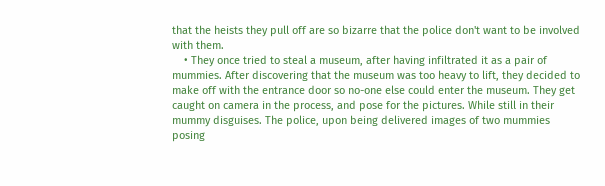that the heists they pull off are so bizarre that the police don't want to be involved with them.
    • They once tried to steal a museum, after having infiltrated it as a pair of mummies. After discovering that the museum was too heavy to lift, they decided to make off with the entrance door so no-one else could enter the museum. They get caught on camera in the process, and pose for the pictures. While still in their mummy disguises. The police, upon being delivered images of two mummies posing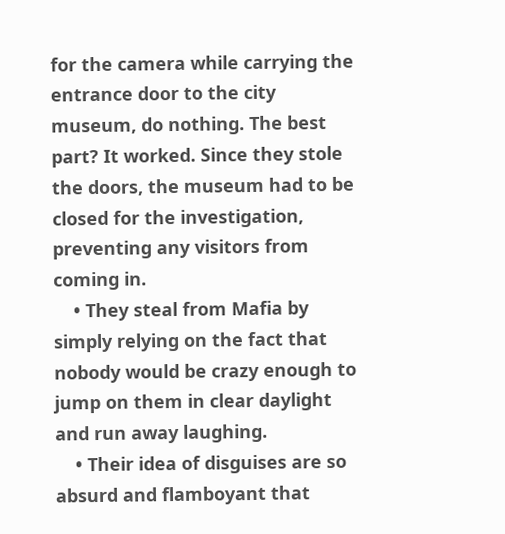for the camera while carrying the entrance door to the city museum, do nothing. The best part? It worked. Since they stole the doors, the museum had to be closed for the investigation, preventing any visitors from coming in.
    • They steal from Mafia by simply relying on the fact that nobody would be crazy enough to jump on them in clear daylight and run away laughing.
    • Their idea of disguises are so absurd and flamboyant that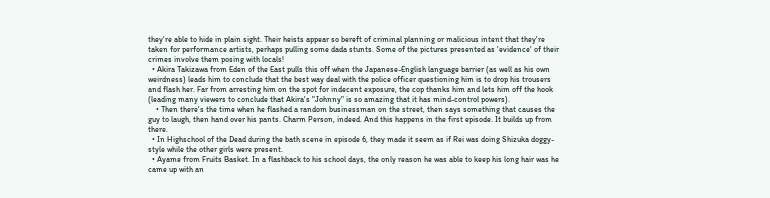they're able to hide in plain sight. Their heists appear so bereft of criminal planning or malicious intent that they're taken for performance artists, perhaps pulling some dada stunts. Some of the pictures presented as 'evidence' of their crimes involve them posing with locals!
  • Akira Takizawa from Eden of the East pulls this off when the Japanese-English language barrier (as well as his own weirdness) leads him to conclude that the best way deal with the police officer questioning him is to drop his trousers and flash her. Far from arresting him on the spot for indecent exposure, the cop thanks him and lets him off the hook (leading many viewers to conclude that Akira's "Johnny" is so amazing that it has mind-control powers).
    • Then there's the time when he flashed a random businessman on the street, then says something that causes the guy to laugh, then hand over his pants. Charm Person, indeed. And this happens in the first episode. It builds up from there.
  • In Highschool of the Dead during the bath scene in episode 6, they made it seem as if Rei was doing Shizuka doggy-style while the other girls were present.
  • Ayame from Fruits Basket. In a flashback to his school days, the only reason he was able to keep his long hair was he came up with an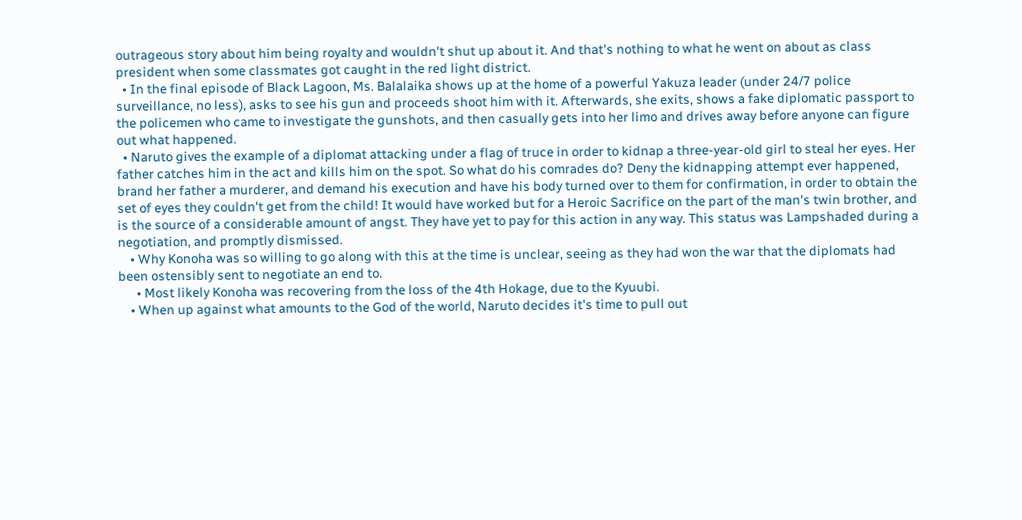outrageous story about him being royalty and wouldn't shut up about it. And that's nothing to what he went on about as class president when some classmates got caught in the red light district.
  • In the final episode of Black Lagoon, Ms. Balalaika shows up at the home of a powerful Yakuza leader (under 24/7 police surveillance, no less), asks to see his gun and proceeds shoot him with it. Afterwards, she exits, shows a fake diplomatic passport to the policemen who came to investigate the gunshots, and then casually gets into her limo and drives away before anyone can figure out what happened.
  • Naruto gives the example of a diplomat attacking under a flag of truce in order to kidnap a three-year-old girl to steal her eyes. Her father catches him in the act and kills him on the spot. So what do his comrades do? Deny the kidnapping attempt ever happened, brand her father a murderer, and demand his execution and have his body turned over to them for confirmation, in order to obtain the set of eyes they couldn't get from the child! It would have worked but for a Heroic Sacrifice on the part of the man's twin brother, and is the source of a considerable amount of angst. They have yet to pay for this action in any way. This status was Lampshaded during a negotiation, and promptly dismissed.
    • Why Konoha was so willing to go along with this at the time is unclear, seeing as they had won the war that the diplomats had been ostensibly sent to negotiate an end to.
      • Most likely Konoha was recovering from the loss of the 4th Hokage, due to the Kyuubi.
    • When up against what amounts to the God of the world, Naruto decides it's time to pull out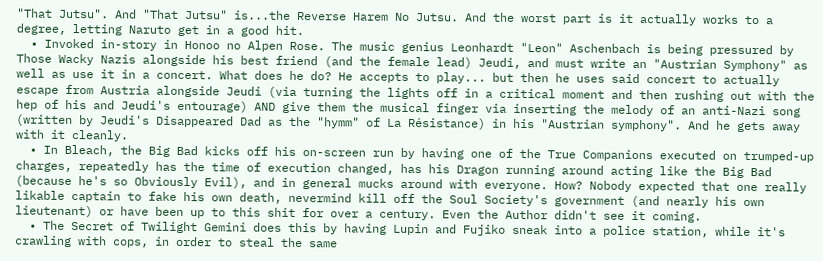"That Jutsu". And "That Jutsu" is...the Reverse Harem No Jutsu. And the worst part is it actually works to a degree, letting Naruto get in a good hit.
  • Invoked in-story in Honoo no Alpen Rose. The music genius Leonhardt "Leon" Aschenbach is being pressured by Those Wacky Nazis alongside his best friend (and the female lead) Jeudi, and must write an "Austrian Symphony" as well as use it in a concert. What does he do? He accepts to play... but then he uses said concert to actually escape from Austria alongside Jeudi (via turning the lights off in a critical moment and then rushing out with the hep of his and Jeudi's entourage) AND give them the musical finger via inserting the melody of an anti-Nazi song (written by Jeudi's Disappeared Dad as the "hymm" of La Résistance) in his "Austrian symphony". And he gets away with it cleanly.
  • In Bleach, the Big Bad kicks off his on-screen run by having one of the True Companions executed on trumped-up charges, repeatedly has the time of execution changed, has his Dragon running around acting like the Big Bad (because he's so Obviously Evil), and in general mucks around with everyone. How? Nobody expected that one really likable captain to fake his own death, nevermind kill off the Soul Society's government (and nearly his own lieutenant) or have been up to this shit for over a century. Even the Author didn't see it coming.
  • The Secret of Twilight Gemini does this by having Lupin and Fujiko sneak into a police station, while it's crawling with cops, in order to steal the same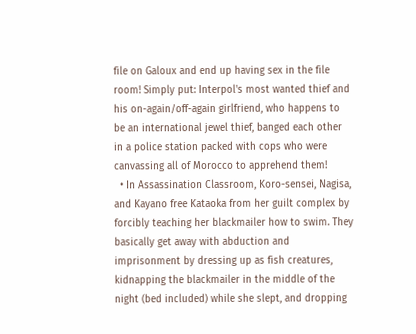file on Galoux and end up having sex in the file room! Simply put: Interpol's most wanted thief and his on-again/off-again girlfriend, who happens to be an international jewel thief, banged each other in a police station packed with cops who were canvassing all of Morocco to apprehend them!
  • In Assassination Classroom, Koro-sensei, Nagisa, and Kayano free Kataoka from her guilt complex by forcibly teaching her blackmailer how to swim. They basically get away with abduction and imprisonment by dressing up as fish creatures, kidnapping the blackmailer in the middle of the night (bed included) while she slept, and dropping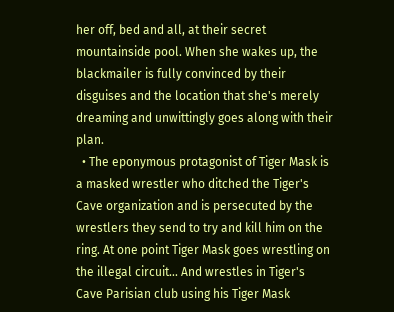her off, bed and all, at their secret mountainside pool. When she wakes up, the blackmailer is fully convinced by their disguises and the location that she's merely dreaming and unwittingly goes along with their plan.
  • The eponymous protagonist of Tiger Mask is a masked wrestler who ditched the Tiger's Cave organization and is persecuted by the wrestlers they send to try and kill him on the ring. At one point Tiger Mask goes wrestling on the illegal circuit... And wrestles in Tiger's Cave Parisian club using his Tiger Mask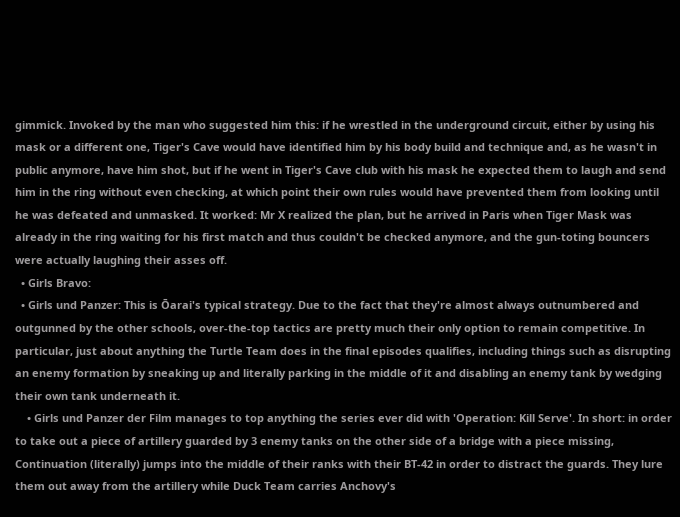gimmick. Invoked by the man who suggested him this: if he wrestled in the underground circuit, either by using his mask or a different one, Tiger's Cave would have identified him by his body build and technique and, as he wasn't in public anymore, have him shot, but if he went in Tiger's Cave club with his mask he expected them to laugh and send him in the ring without even checking, at which point their own rules would have prevented them from looking until he was defeated and unmasked. It worked: Mr X realized the plan, but he arrived in Paris when Tiger Mask was already in the ring waiting for his first match and thus couldn't be checked anymore, and the gun-toting bouncers were actually laughing their asses off.
  • Girls Bravo:
  • Girls und Panzer: This is Ōarai's typical strategy. Due to the fact that they're almost always outnumbered and outgunned by the other schools, over-the-top tactics are pretty much their only option to remain competitive. In particular, just about anything the Turtle Team does in the final episodes qualifies, including things such as disrupting an enemy formation by sneaking up and literally parking in the middle of it and disabling an enemy tank by wedging their own tank underneath it.
    • Girls und Panzer der Film manages to top anything the series ever did with 'Operation: Kill Serve'. In short: in order to take out a piece of artillery guarded by 3 enemy tanks on the other side of a bridge with a piece missing, Continuation (literally) jumps into the middle of their ranks with their BT-42 in order to distract the guards. They lure them out away from the artillery while Duck Team carries Anchovy's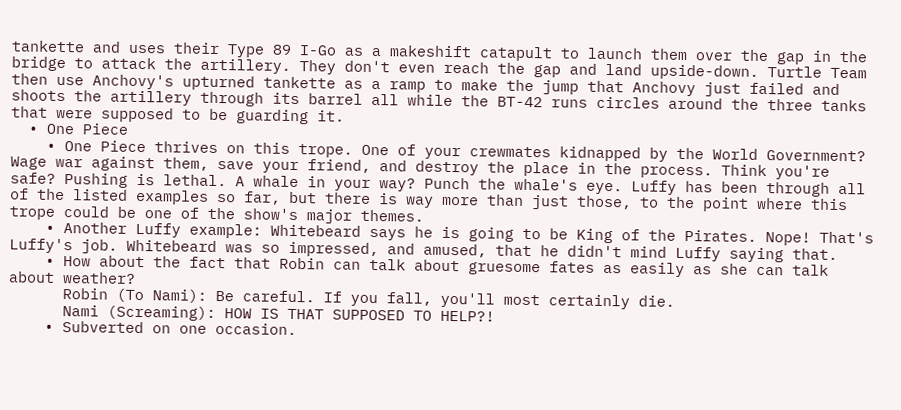tankette and uses their Type 89 I-Go as a makeshift catapult to launch them over the gap in the bridge to attack the artillery. They don't even reach the gap and land upside-down. Turtle Team then use Anchovy's upturned tankette as a ramp to make the jump that Anchovy just failed and shoots the artillery through its barrel all while the BT-42 runs circles around the three tanks that were supposed to be guarding it.
  • One Piece
    • One Piece thrives on this trope. One of your crewmates kidnapped by the World Government? Wage war against them, save your friend, and destroy the place in the process. Think you're safe? Pushing is lethal. A whale in your way? Punch the whale's eye. Luffy has been through all of the listed examples so far, but there is way more than just those, to the point where this trope could be one of the show's major themes.
    • Another Luffy example: Whitebeard says he is going to be King of the Pirates. Nope! That's Luffy's job. Whitebeard was so impressed, and amused, that he didn't mind Luffy saying that.
    • How about the fact that Robin can talk about gruesome fates as easily as she can talk about weather?
      Robin (To Nami): Be careful. If you fall, you'll most certainly die.
      Nami (Screaming): HOW IS THAT SUPPOSED TO HELP?!
    • Subverted on one occasion.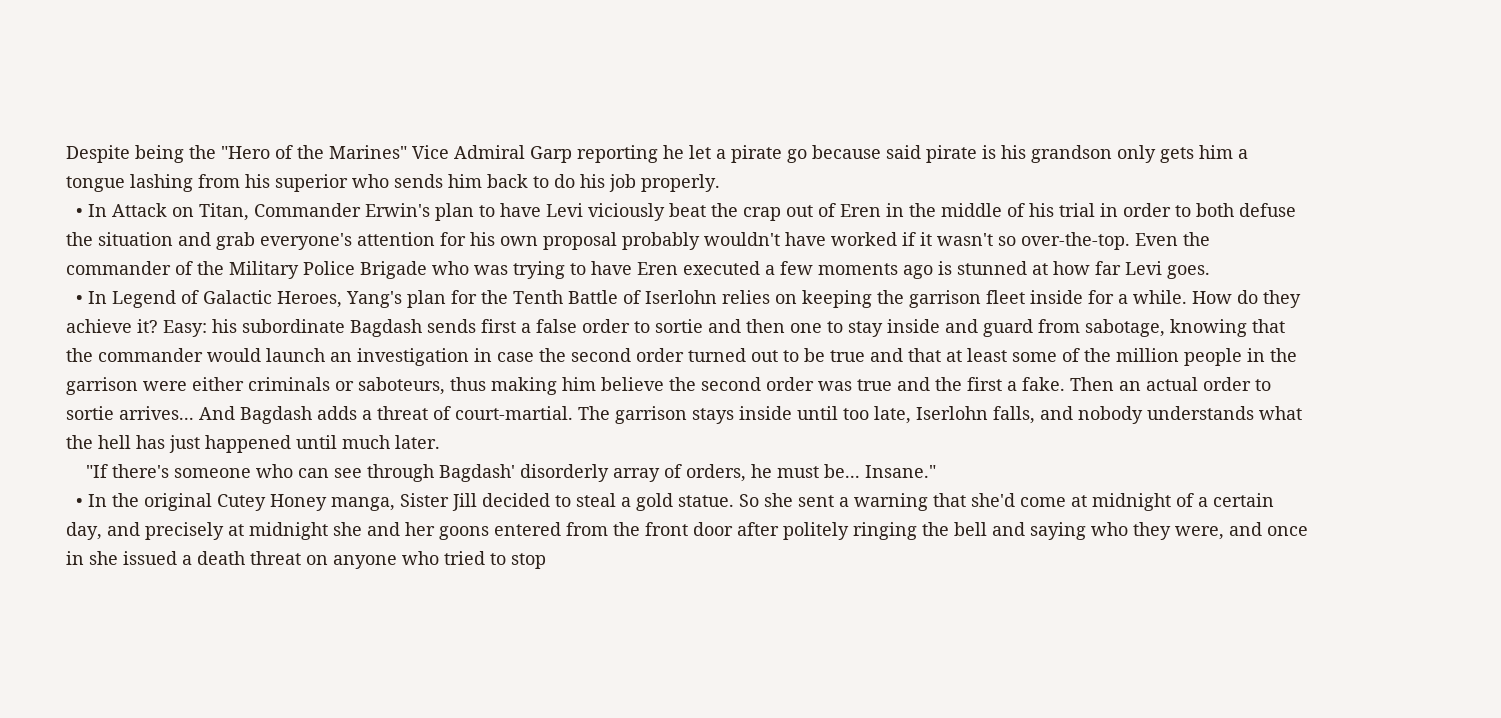Despite being the "Hero of the Marines" Vice Admiral Garp reporting he let a pirate go because said pirate is his grandson only gets him a tongue lashing from his superior who sends him back to do his job properly.
  • In Attack on Titan, Commander Erwin's plan to have Levi viciously beat the crap out of Eren in the middle of his trial in order to both defuse the situation and grab everyone's attention for his own proposal probably wouldn't have worked if it wasn't so over-the-top. Even the commander of the Military Police Brigade who was trying to have Eren executed a few moments ago is stunned at how far Levi goes.
  • In Legend of Galactic Heroes, Yang's plan for the Tenth Battle of Iserlohn relies on keeping the garrison fleet inside for a while. How do they achieve it? Easy: his subordinate Bagdash sends first a false order to sortie and then one to stay inside and guard from sabotage, knowing that the commander would launch an investigation in case the second order turned out to be true and that at least some of the million people in the garrison were either criminals or saboteurs, thus making him believe the second order was true and the first a fake. Then an actual order to sortie arrives... And Bagdash adds a threat of court-martial. The garrison stays inside until too late, Iserlohn falls, and nobody understands what the hell has just happened until much later.
    "If there's someone who can see through Bagdash' disorderly array of orders, he must be... Insane."
  • In the original Cutey Honey manga, Sister Jill decided to steal a gold statue. So she sent a warning that she'd come at midnight of a certain day, and precisely at midnight she and her goons entered from the front door after politely ringing the bell and saying who they were, and once in she issued a death threat on anyone who tried to stop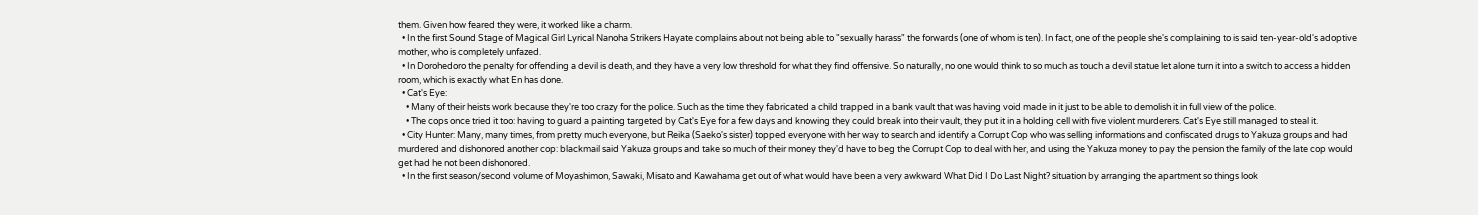them. Given how feared they were, it worked like a charm.
  • In the first Sound Stage of Magical Girl Lyrical Nanoha Strikers Hayate complains about not being able to "sexually harass" the forwards (one of whom is ten). In fact, one of the people she's complaining to is said ten-year-old's adoptive mother, who is completely unfazed.
  • In Dorohedoro the penalty for offending a devil is death, and they have a very low threshold for what they find offensive. So naturally, no one would think to so much as touch a devil statue let alone turn it into a switch to access a hidden room, which is exactly what En has done.
  • Cat's Eye:
    • Many of their heists work because they're too crazy for the police. Such as the time they fabricated a child trapped in a bank vault that was having void made in it just to be able to demolish it in full view of the police.
    • The cops once tried it too: having to guard a painting targeted by Cat's Eye for a few days and knowing they could break into their vault, they put it in a holding cell with five violent murderers. Cat's Eye still managed to steal it.
  • City Hunter: Many, many times, from pretty much everyone, but Reika (Saeko's sister) topped everyone with her way to search and identify a Corrupt Cop who was selling informations and confiscated drugs to Yakuza groups and had murdered and dishonored another cop: blackmail said Yakuza groups and take so much of their money they'd have to beg the Corrupt Cop to deal with her, and using the Yakuza money to pay the pension the family of the late cop would get had he not been dishonored.
  • In the first season/second volume of Moyashimon, Sawaki, Misato and Kawahama get out of what would have been a very awkward What Did I Do Last Night? situation by arranging the apartment so things look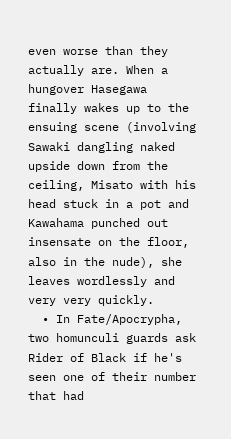even worse than they actually are. When a hungover Hasegawa finally wakes up to the ensuing scene (involving Sawaki dangling naked upside down from the ceiling, Misato with his head stuck in a pot and Kawahama punched out insensate on the floor, also in the nude), she leaves wordlessly and very very quickly.
  • In Fate/Apocrypha, two homunculi guards ask Rider of Black if he's seen one of their number that had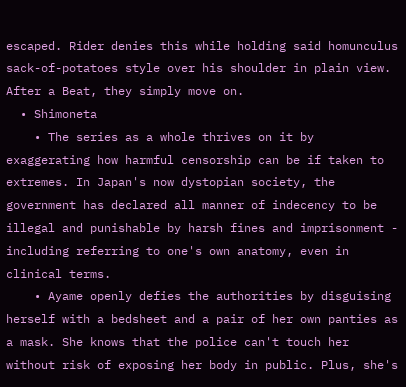escaped. Rider denies this while holding said homunculus sack-of-potatoes style over his shoulder in plain view. After a Beat, they simply move on.
  • Shimoneta
    • The series as a whole thrives on it by exaggerating how harmful censorship can be if taken to extremes. In Japan's now dystopian society, the government has declared all manner of indecency to be illegal and punishable by harsh fines and imprisonment - including referring to one's own anatomy, even in clinical terms.
    • Ayame openly defies the authorities by disguising herself with a bedsheet and a pair of her own panties as a mask. She knows that the police can't touch her without risk of exposing her body in public. Plus, she's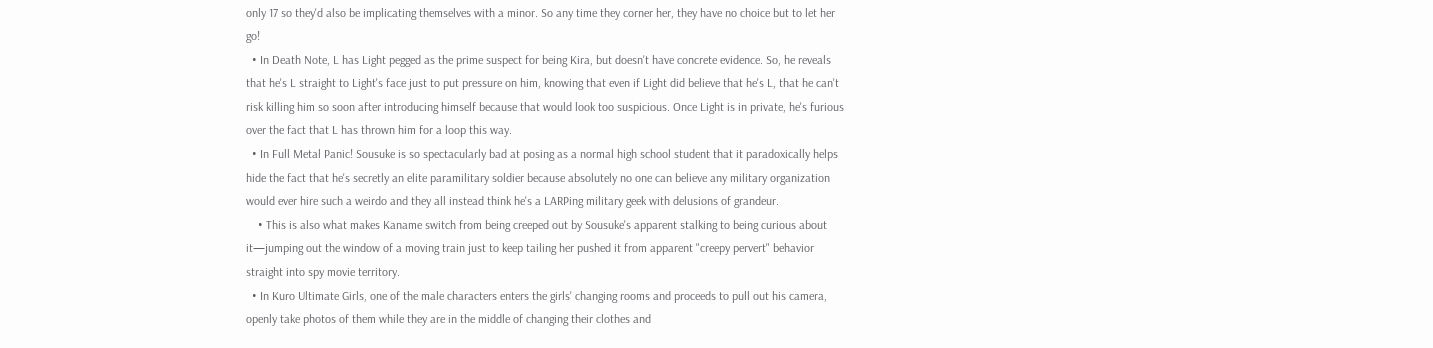only 17 so they'd also be implicating themselves with a minor. So any time they corner her, they have no choice but to let her go!
  • In Death Note, L has Light pegged as the prime suspect for being Kira, but doesn't have concrete evidence. So, he reveals that he's L straight to Light's face just to put pressure on him, knowing that even if Light did believe that he's L, that he can't risk killing him so soon after introducing himself because that would look too suspicious. Once Light is in private, he's furious over the fact that L has thrown him for a loop this way.
  • In Full Metal Panic! Sousuke is so spectacularly bad at posing as a normal high school student that it paradoxically helps hide the fact that he's secretly an elite paramilitary soldier because absolutely no one can believe any military organization would ever hire such a weirdo and they all instead think he's a LARPing military geek with delusions of grandeur.
    • This is also what makes Kaname switch from being creeped out by Sousuke's apparent stalking to being curious about it—jumping out the window of a moving train just to keep tailing her pushed it from apparent "creepy pervert" behavior straight into spy movie territory.
  • In Kuro Ultimate Girls, one of the male characters enters the girls' changing rooms and proceeds to pull out his camera, openly take photos of them while they are in the middle of changing their clothes and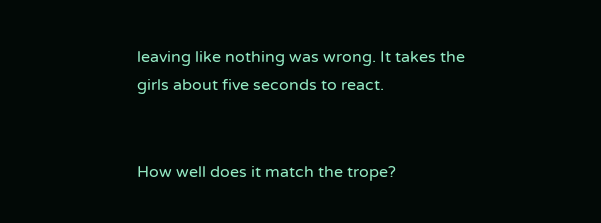leaving like nothing was wrong. It takes the girls about five seconds to react.


How well does it match the trope?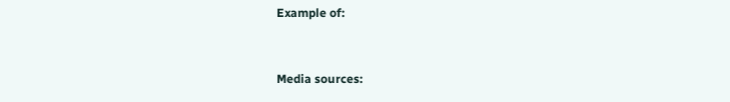Example of:


Media sources: